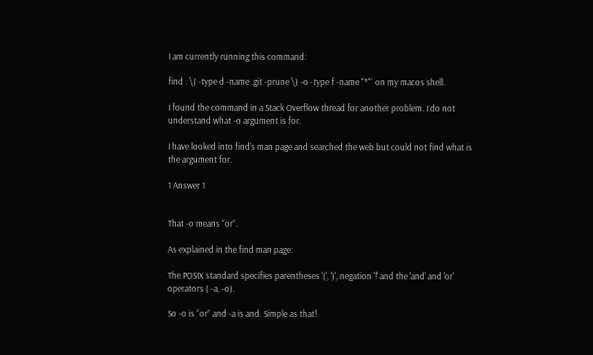I am currently running this command:

find . \( -type d -name .git -prune \) -o -type f -name "*"` on my macos shell.

I found the command in a Stack Overflow thread for another problem. I do not understand what -o argument is for.

I have looked into find’s man page and searched the web but could not find what is the argument for.

1 Answer 1


That -o means “or”.

As explained in the find man page:

The POSIX standard specifies parentheses '(', ')', negation '!' and the 'and' and 'or' operators ( -a, -o).

So -o is “or” and -a is and. Simple as that!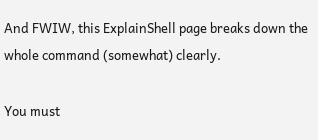And FWIW, this ExplainShell page breaks down the whole command (somewhat) clearly.

You must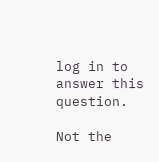log in to answer this question.

Not the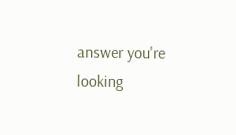answer you're looking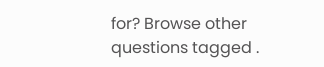for? Browse other questions tagged .